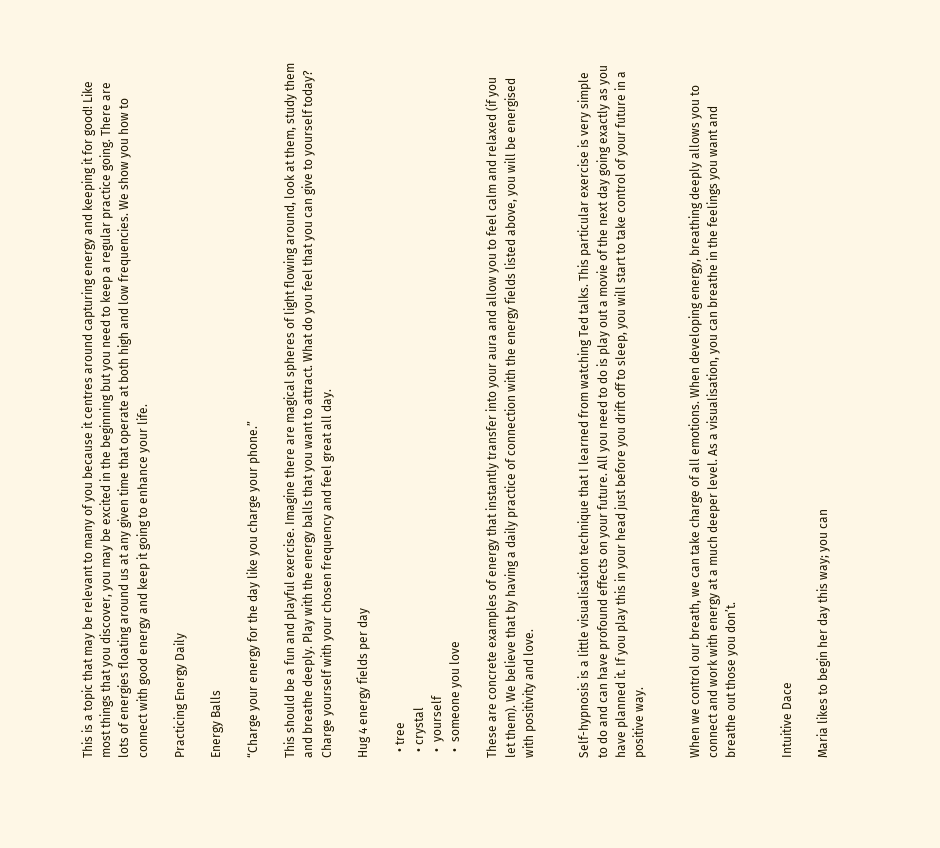This is a topic that may be relevant to many of you because it centres around capturing energy and keeping it for good! Like most things that you discover, you may be excited in the beginning but you need to keep a regular practice going. There are lots of energies floating around us at any given time that operate at both high and low frequencies. We show you how to connect with good energy and keep it going to enhance your life.

Practicing Energy Daily

Energy Balls

“Charge your energy for the day like you charge your phone.”

This should be a fun and playful exercise. Imagine there are magical spheres of light flowing around, look at them, study them and breathe deeply. Play with the energy balls that you want to attract. What do you feel that you can give to yourself today? Charge yourself with your chosen frequency and feel great all day.

Hug 4 energy fields per day

  • tree
  • crystal
  •  yourself
  •  someone you love

These are concrete examples of energy that instantly transfer into your aura and allow you to feel calm and relaxed (if you let them). We believe that by having a daily practice of connection with the energy fields listed above, you will be energised with positivity and love.


Self-hypnosis is a little visualisation technique that I learned from watching Ted talks. This particular exercise is very simple to do and can have profound effects on your future. All you need to do is play out a movie of the next day going exactly as you have planned it. If you play this in your head just before you drift off to sleep, you will start to take control of your future in a positive way.


When we control our breath, we can take charge of all emotions. When developing energy, breathing deeply allows you to connect and work with energy at a much deeper level. As a visualisation, you can breathe in the feelings you want and breathe out those you don’t.


Intuitive Dace

Maria likes to begin her day this way; you can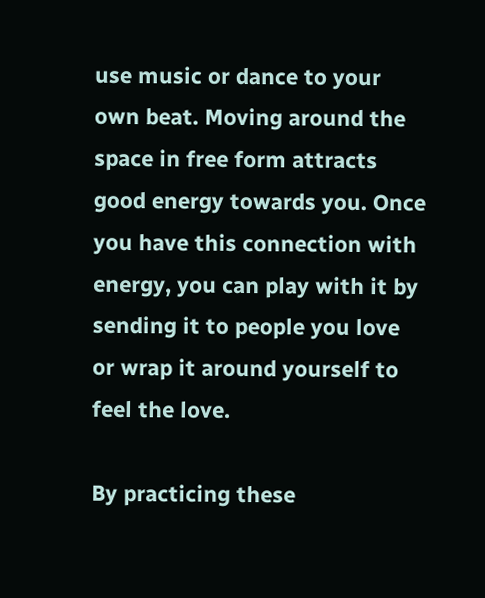use music or dance to your own beat. Moving around the space in free form attracts good energy towards you. Once you have this connection with energy, you can play with it by sending it to people you love or wrap it around yourself to feel the love.

By practicing these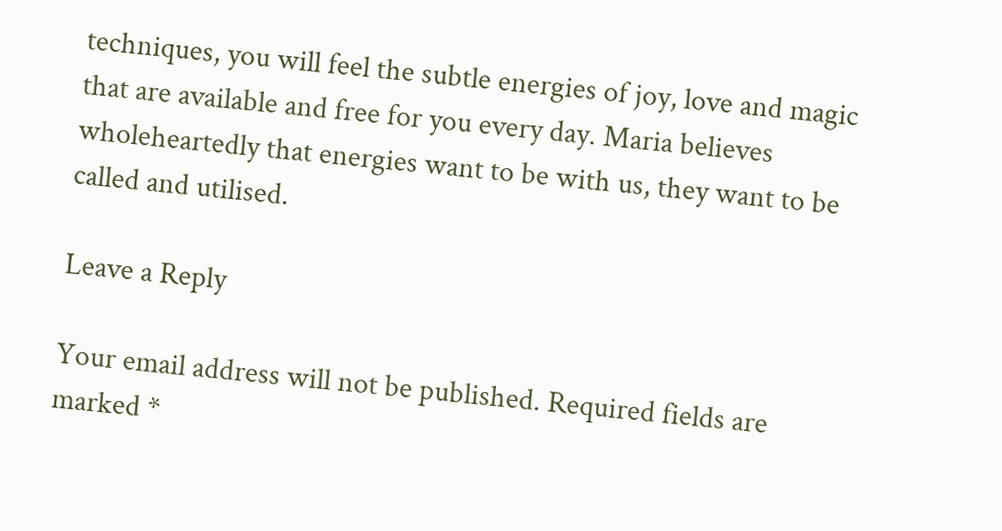techniques, you will feel the subtle energies of joy, love and magic that are available and free for you every day. Maria believes wholeheartedly that energies want to be with us, they want to be called and utilised.

Leave a Reply

Your email address will not be published. Required fields are marked *